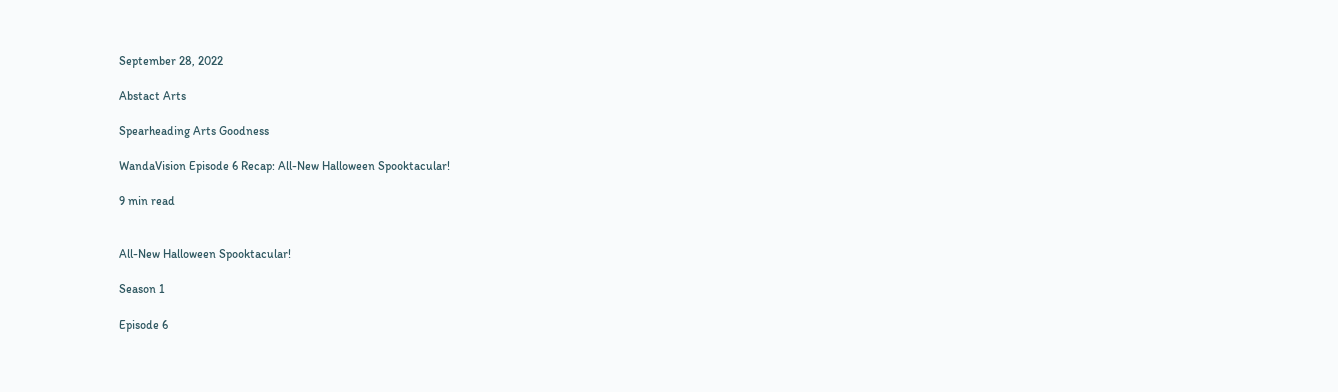September 28, 2022

Abstact Arts

Spearheading Arts Goodness

WandaVision Episode 6 Recap: All-New Halloween Spooktacular!

9 min read


All-New Halloween Spooktacular!

Season 1

Episode 6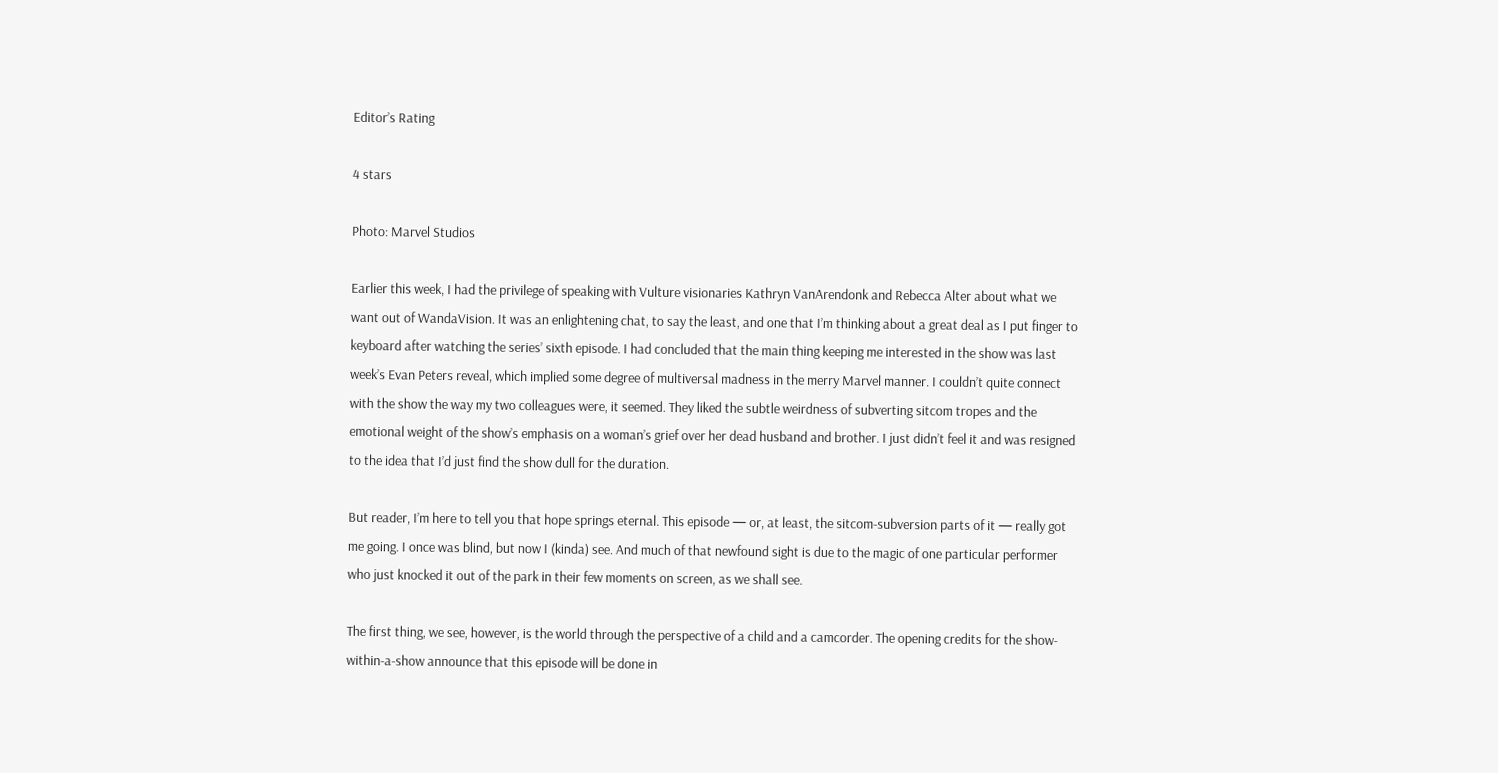Editor’s Rating

4 stars

Photo: Marvel Studios

Earlier this week, I had the privilege of speaking with Vulture visionaries Kathryn VanArendonk and Rebecca Alter about what we want out of WandaVision. It was an enlightening chat, to say the least, and one that I’m thinking about a great deal as I put finger to keyboard after watching the series’ sixth episode. I had concluded that the main thing keeping me interested in the show was last week’s Evan Peters reveal, which implied some degree of multiversal madness in the merry Marvel manner. I couldn’t quite connect with the show the way my two colleagues were, it seemed. They liked the subtle weirdness of subverting sitcom tropes and the emotional weight of the show’s emphasis on a woman’s grief over her dead husband and brother. I just didn’t feel it and was resigned to the idea that I’d just find the show dull for the duration.

But reader, I’m here to tell you that hope springs eternal. This episode — or, at least, the sitcom-subversion parts of it — really got me going. I once was blind, but now I (kinda) see. And much of that newfound sight is due to the magic of one particular performer who just knocked it out of the park in their few moments on screen, as we shall see.

The first thing, we see, however, is the world through the perspective of a child and a camcorder. The opening credits for the show-within-a-show announce that this episode will be done in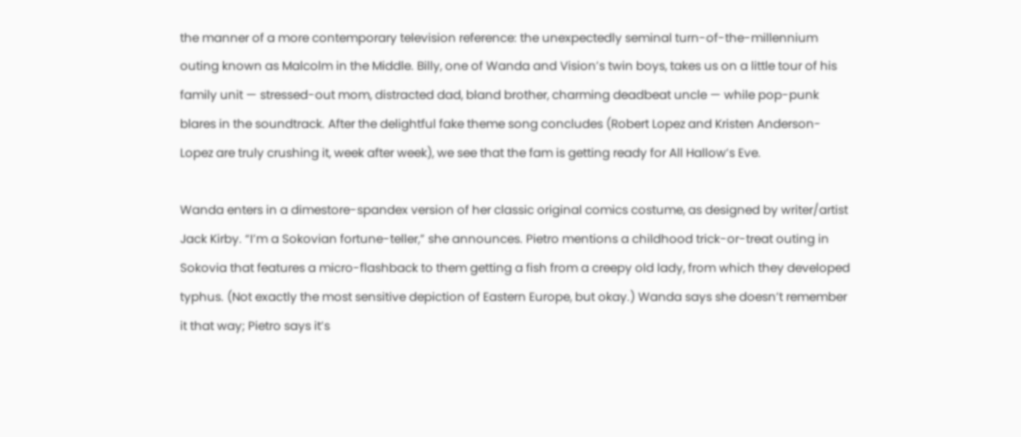the manner of a more contemporary television reference: the unexpectedly seminal turn-of-the-millennium outing known as Malcolm in the Middle. Billy, one of Wanda and Vision’s twin boys, takes us on a little tour of his family unit — stressed-out mom, distracted dad, bland brother, charming deadbeat uncle — while pop-punk blares in the soundtrack. After the delightful fake theme song concludes (Robert Lopez and Kristen Anderson-Lopez are truly crushing it, week after week), we see that the fam is getting ready for All Hallow’s Eve.

Wanda enters in a dimestore-spandex version of her classic original comics costume, as designed by writer/artist Jack Kirby. “I’m a Sokovian fortune-teller,” she announces. Pietro mentions a childhood trick-or-treat outing in Sokovia that features a micro-flashback to them getting a fish from a creepy old lady, from which they developed typhus. (Not exactly the most sensitive depiction of Eastern Europe, but okay.) Wanda says she doesn’t remember it that way; Pietro says it’s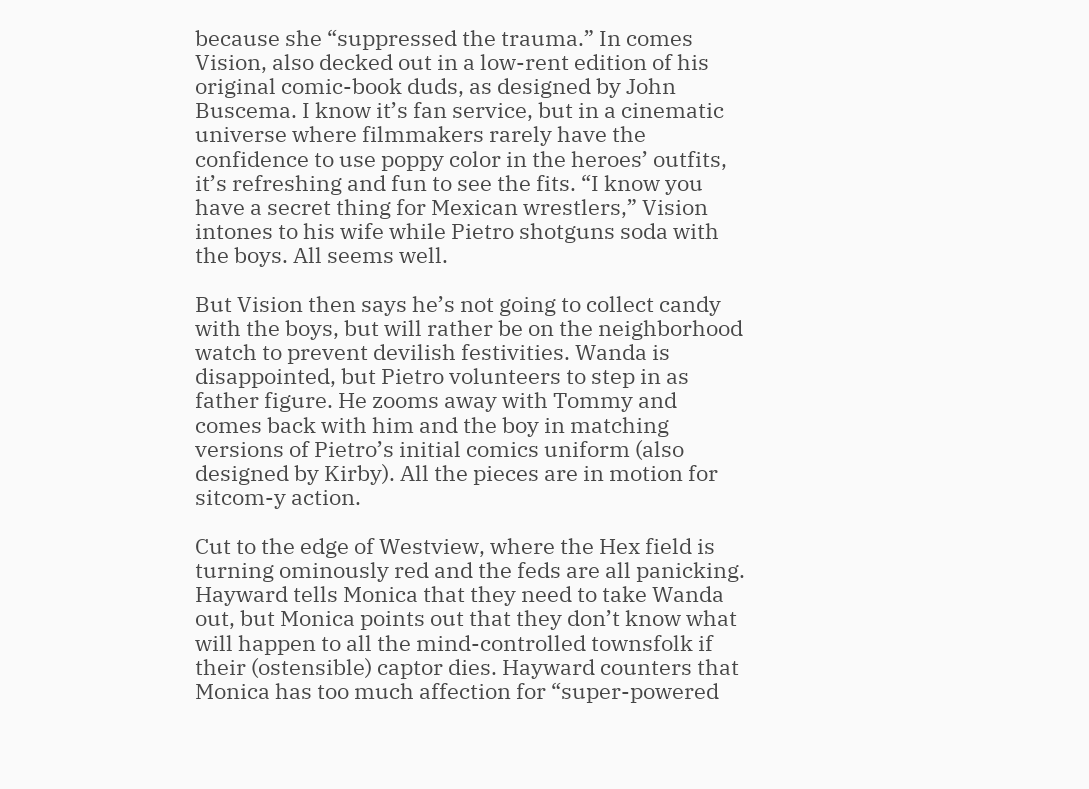because she “suppressed the trauma.” In comes Vision, also decked out in a low-rent edition of his original comic-book duds, as designed by John Buscema. I know it’s fan service, but in a cinematic universe where filmmakers rarely have the confidence to use poppy color in the heroes’ outfits, it’s refreshing and fun to see the fits. “I know you have a secret thing for Mexican wrestlers,” Vision intones to his wife while Pietro shotguns soda with the boys. All seems well.

But Vision then says he’s not going to collect candy with the boys, but will rather be on the neighborhood watch to prevent devilish festivities. Wanda is disappointed, but Pietro volunteers to step in as father figure. He zooms away with Tommy and comes back with him and the boy in matching versions of Pietro’s initial comics uniform (also designed by Kirby). All the pieces are in motion for sitcom-y action.

Cut to the edge of Westview, where the Hex field is turning ominously red and the feds are all panicking. Hayward tells Monica that they need to take Wanda out, but Monica points out that they don’t know what will happen to all the mind-controlled townsfolk if their (ostensible) captor dies. Hayward counters that Monica has too much affection for “super-powered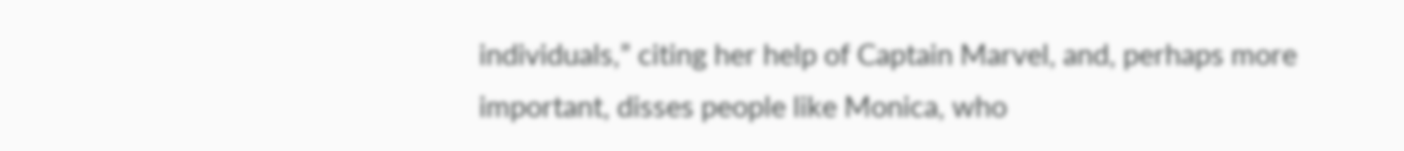individuals,” citing her help of Captain Marvel, and, perhaps more important, disses people like Monica, who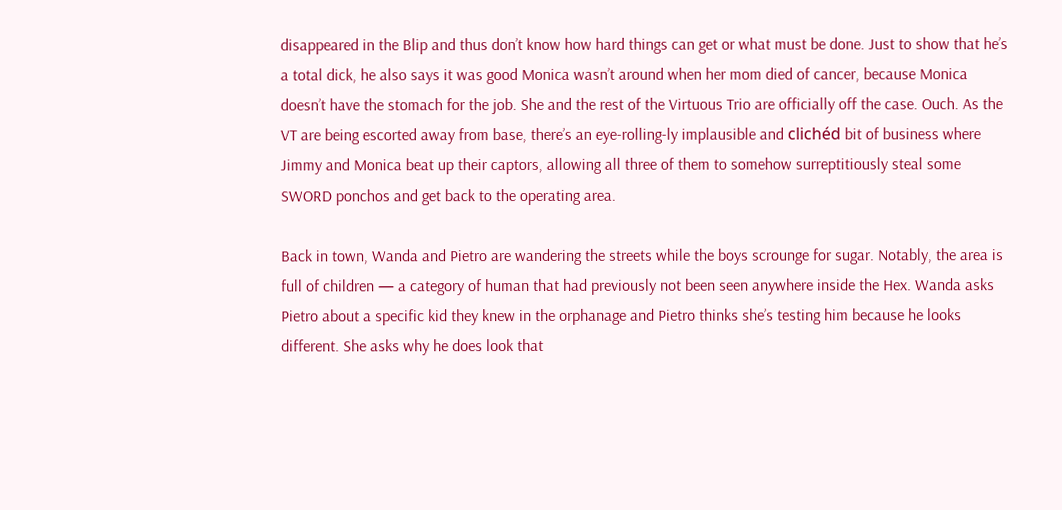disappeared in the Blip and thus don’t know how hard things can get or what must be done. Just to show that he’s a total dick, he also says it was good Monica wasn’t around when her mom died of cancer, because Monica doesn’t have the stomach for the job. She and the rest of the Virtuous Trio are officially off the case. Ouch. As the VT are being escorted away from base, there’s an eye-rolling-ly implausible and clichéd bit of business where Jimmy and Monica beat up their captors, allowing all three of them to somehow surreptitiously steal some SWORD ponchos and get back to the operating area.

Back in town, Wanda and Pietro are wandering the streets while the boys scrounge for sugar. Notably, the area is full of children — a category of human that had previously not been seen anywhere inside the Hex. Wanda asks Pietro about a specific kid they knew in the orphanage and Pietro thinks she’s testing him because he looks different. She asks why he does look that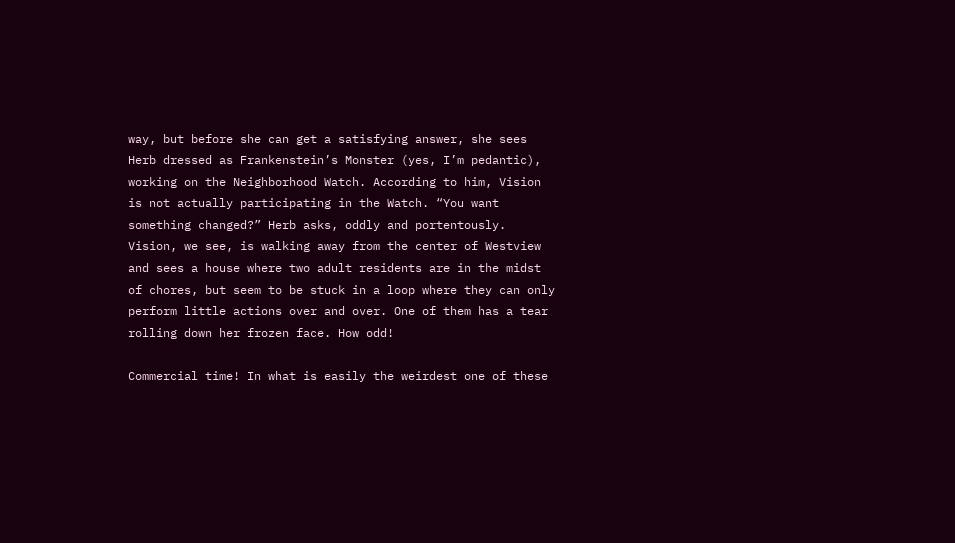way, but before she can get a satisfying answer, she sees Herb dressed as Frankenstein’s Monster (yes, I’m pedantic), working on the Neighborhood Watch. According to him, Vision is not actually participating in the Watch. “You want something changed?” Herb asks, oddly and portentously. Vision, we see, is walking away from the center of Westview and sees a house where two adult residents are in the midst of chores, but seem to be stuck in a loop where they can only perform little actions over and over. One of them has a tear rolling down her frozen face. How odd!

Commercial time! In what is easily the weirdest one of these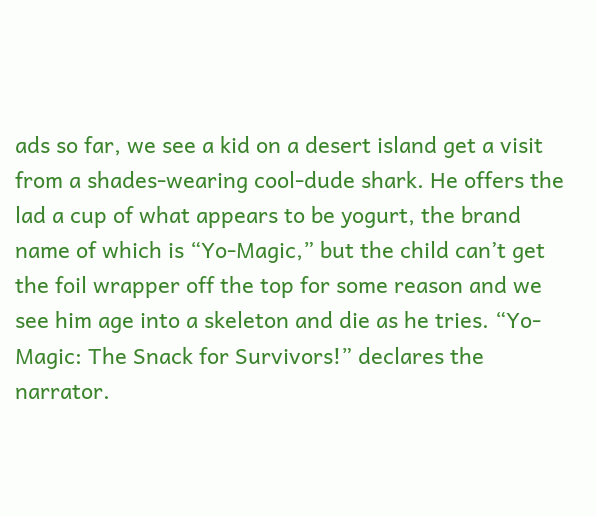ads so far, we see a kid on a desert island get a visit from a shades-wearing cool-dude shark. He offers the lad a cup of what appears to be yogurt, the brand name of which is “Yo-Magic,” but the child can’t get the foil wrapper off the top for some reason and we see him age into a skeleton and die as he tries. “Yo-Magic: The Snack for Survivors!” declares the narrator.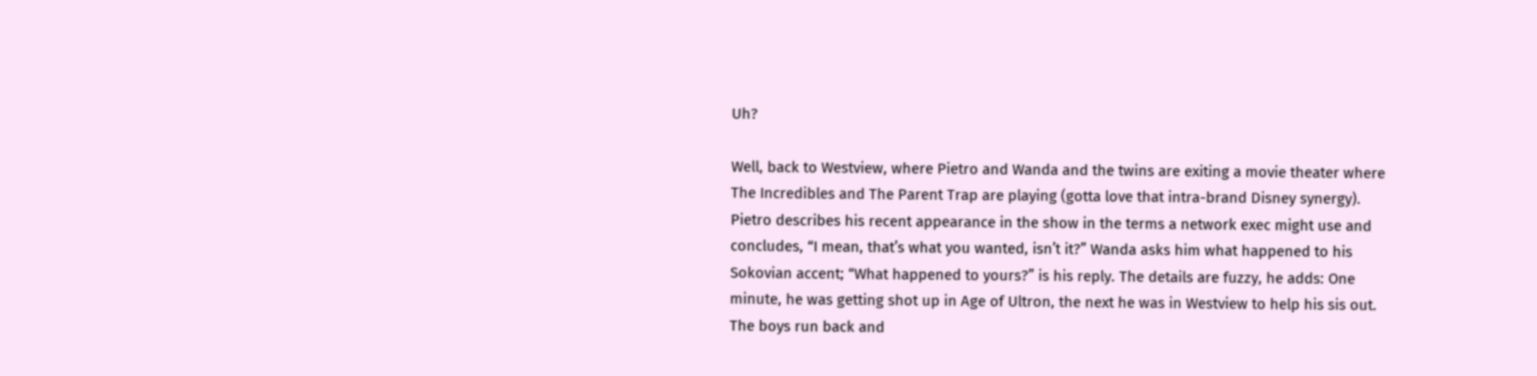Uh?

Well, back to Westview, where Pietro and Wanda and the twins are exiting a movie theater where The Incredibles and The Parent Trap are playing (gotta love that intra-brand Disney synergy). Pietro describes his recent appearance in the show in the terms a network exec might use and concludes, “I mean, that’s what you wanted, isn’t it?” Wanda asks him what happened to his Sokovian accent; “What happened to yours?” is his reply. The details are fuzzy, he adds: One minute, he was getting shot up in Age of Ultron, the next he was in Westview to help his sis out. The boys run back and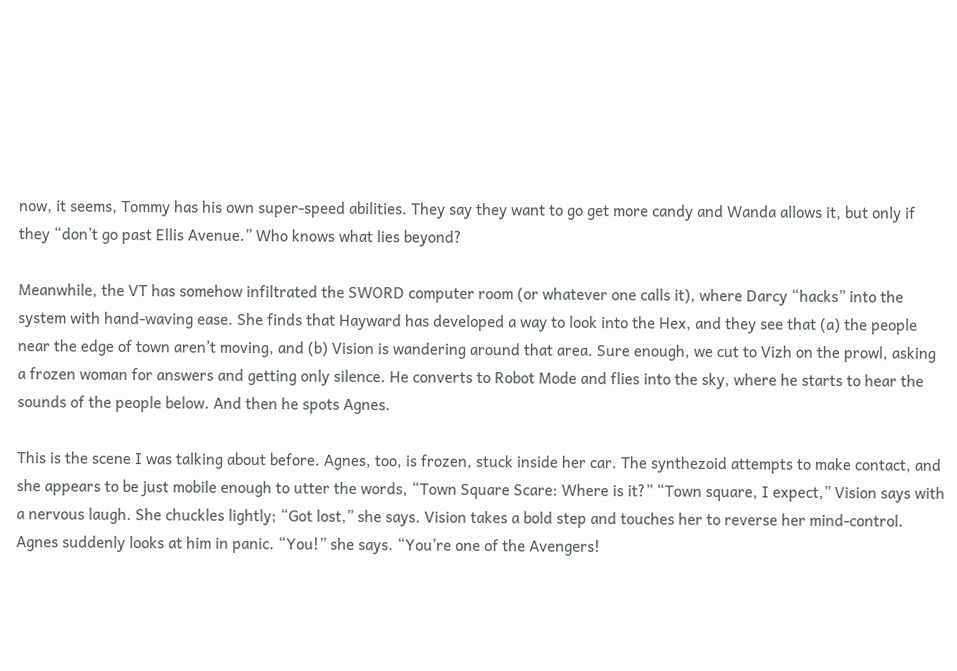now, it seems, Tommy has his own super-speed abilities. They say they want to go get more candy and Wanda allows it, but only if they “don’t go past Ellis Avenue.” Who knows what lies beyond?

Meanwhile, the VT has somehow infiltrated the SWORD computer room (or whatever one calls it), where Darcy “hacks” into the system with hand-waving ease. She finds that Hayward has developed a way to look into the Hex, and they see that (a) the people near the edge of town aren’t moving, and (b) Vision is wandering around that area. Sure enough, we cut to Vizh on the prowl, asking a frozen woman for answers and getting only silence. He converts to Robot Mode and flies into the sky, where he starts to hear the sounds of the people below. And then he spots Agnes.

This is the scene I was talking about before. Agnes, too, is frozen, stuck inside her car. The synthezoid attempts to make contact, and she appears to be just mobile enough to utter the words, “Town Square Scare: Where is it?” “Town square, I expect,” Vision says with a nervous laugh. She chuckles lightly; “Got lost,” she says. Vision takes a bold step and touches her to reverse her mind-control. Agnes suddenly looks at him in panic. “You!” she says. “You’re one of the Avengers!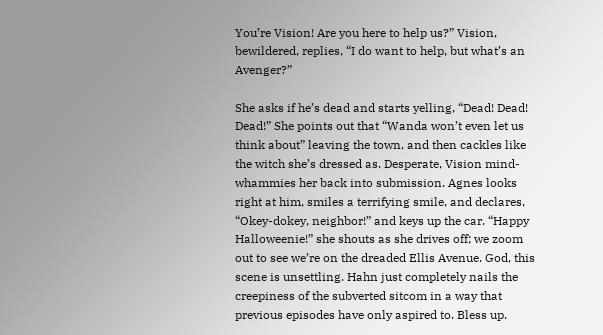You’re Vision! Are you here to help us?” Vision, bewildered, replies, “I do want to help, but what’s an Avenger?”

She asks if he’s dead and starts yelling, “Dead! Dead! Dead!” She points out that “Wanda won’t even let us think about” leaving the town, and then cackles like the witch she’s dressed as. Desperate, Vision mind-whammies her back into submission. Agnes looks right at him, smiles a terrifying smile, and declares, “Okey-dokey, neighbor!” and keys up the car. “Happy Halloweenie!” she shouts as she drives off; we zoom out to see we’re on the dreaded Ellis Avenue. God, this scene is unsettling. Hahn just completely nails the creepiness of the subverted sitcom in a way that previous episodes have only aspired to. Bless up.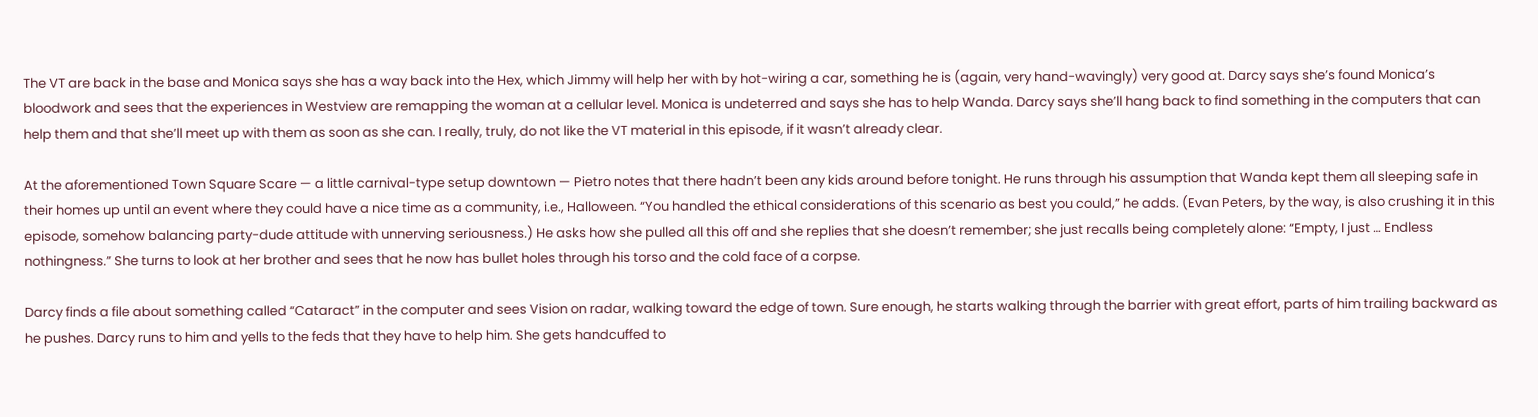The VT are back in the base and Monica says she has a way back into the Hex, which Jimmy will help her with by hot-wiring a car, something he is (again, very hand-wavingly) very good at. Darcy says she’s found Monica’s bloodwork and sees that the experiences in Westview are remapping the woman at a cellular level. Monica is undeterred and says she has to help Wanda. Darcy says she’ll hang back to find something in the computers that can help them and that she’ll meet up with them as soon as she can. I really, truly, do not like the VT material in this episode, if it wasn’t already clear.

At the aforementioned Town Square Scare — a little carnival-type setup downtown — Pietro notes that there hadn’t been any kids around before tonight. He runs through his assumption that Wanda kept them all sleeping safe in their homes up until an event where they could have a nice time as a community, i.e., Halloween. “You handled the ethical considerations of this scenario as best you could,” he adds. (Evan Peters, by the way, is also crushing it in this episode, somehow balancing party-dude attitude with unnerving seriousness.) He asks how she pulled all this off and she replies that she doesn’t remember; she just recalls being completely alone: “Empty, I just … Endless nothingness.” She turns to look at her brother and sees that he now has bullet holes through his torso and the cold face of a corpse.

Darcy finds a file about something called “Cataract” in the computer and sees Vision on radar, walking toward the edge of town. Sure enough, he starts walking through the barrier with great effort, parts of him trailing backward as he pushes. Darcy runs to him and yells to the feds that they have to help him. She gets handcuffed to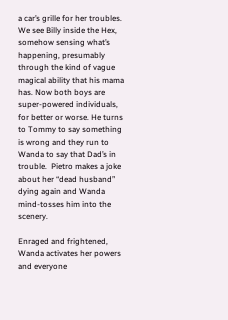a car’s grille for her troubles. We see Billy inside the Hex, somehow sensing what’s happening, presumably through the kind of vague magical ability that his mama has. Now both boys are super-powered individuals, for better or worse. He turns to Tommy to say something is wrong and they run to Wanda to say that Dad’s in trouble.  Pietro makes a joke about her “dead husband” dying again and Wanda mind-tosses him into the scenery.

Enraged and frightened, Wanda activates her powers and everyone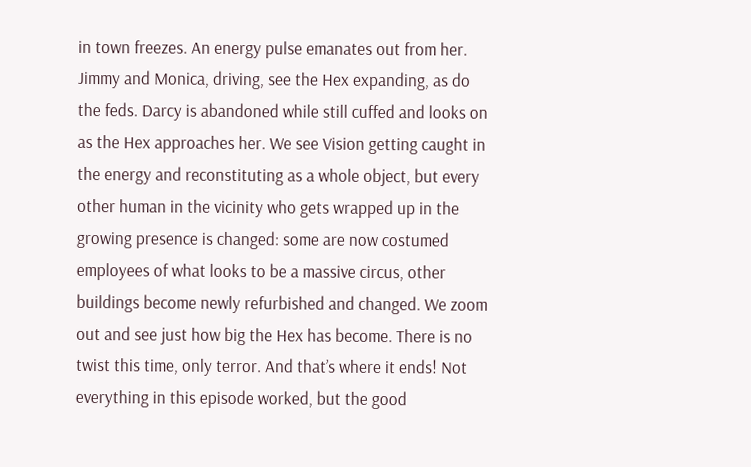in town freezes. An energy pulse emanates out from her. Jimmy and Monica, driving, see the Hex expanding, as do the feds. Darcy is abandoned while still cuffed and looks on as the Hex approaches her. We see Vision getting caught in the energy and reconstituting as a whole object, but every other human in the vicinity who gets wrapped up in the growing presence is changed: some are now costumed employees of what looks to be a massive circus, other buildings become newly refurbished and changed. We zoom out and see just how big the Hex has become. There is no twist this time, only terror. And that’s where it ends! Not everything in this episode worked, but the good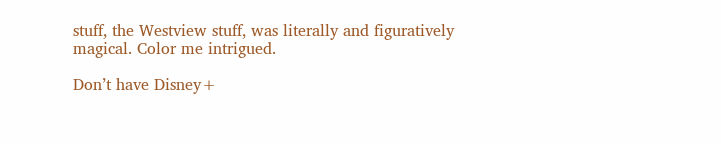stuff, the Westview stuff, was literally and figuratively magical. Color me intrigued.

Don’t have Disney+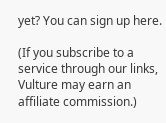yet? You can sign up here.

(If you subscribe to a service through our links, Vulture may earn an affiliate commission.)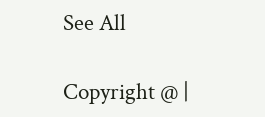See All

Copyright @ |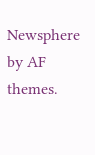Newsphere by AF themes.